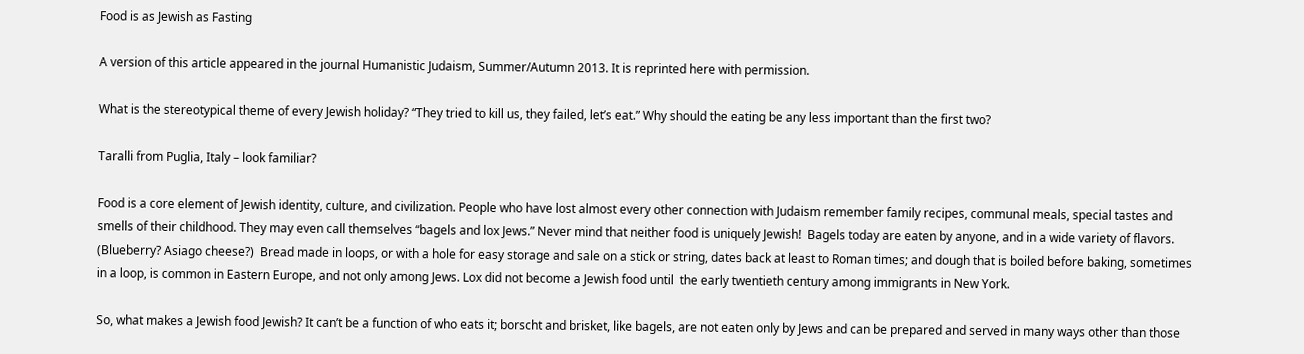Food is as Jewish as Fasting

A version of this article appeared in the journal Humanistic Judaism, Summer/Autumn 2013. It is reprinted here with permission.

What is the stereotypical theme of every Jewish holiday? “They tried to kill us, they failed, let’s eat.” Why should the eating be any less important than the first two?

Taralli from Puglia, Italy – look familiar?

Food is a core element of Jewish identity, culture, and civilization. People who have lost almost every other connection with Judaism remember family recipes, communal meals, special tastes and smells of their childhood. They may even call themselves “bagels and lox Jews.” Never mind that neither food is uniquely Jewish!  Bagels today are eaten by anyone, and in a wide variety of flavors. (Blueberry? Asiago cheese?)  Bread made in loops, or with a hole for easy storage and sale on a stick or string, dates back at least to Roman times; and dough that is boiled before baking, sometimes in a loop, is common in Eastern Europe, and not only among Jews. Lox did not become a Jewish food until  the early twentieth century among immigrants in New York.

So, what makes a Jewish food Jewish? It can’t be a function of who eats it; borscht and brisket, like bagels, are not eaten only by Jews and can be prepared and served in many ways other than those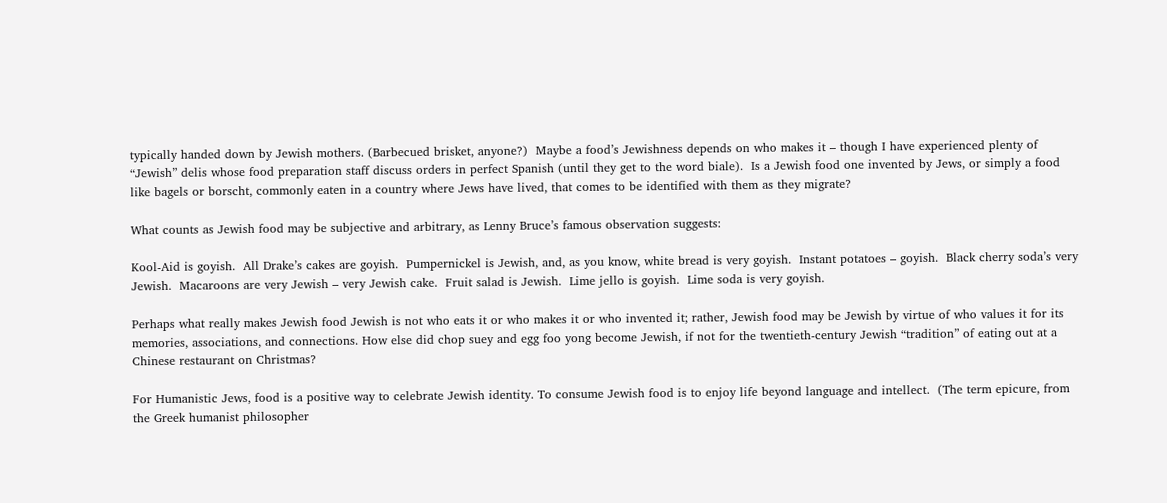typically handed down by Jewish mothers. (Barbecued brisket, anyone?)  Maybe a food’s Jewishness depends on who makes it – though I have experienced plenty of “Jewish” delis whose food preparation staff discuss orders in perfect Spanish (until they get to the word biale).  Is a Jewish food one invented by Jews, or simply a food like bagels or borscht, commonly eaten in a country where Jews have lived, that comes to be identified with them as they migrate?

What counts as Jewish food may be subjective and arbitrary, as Lenny Bruce’s famous observation suggests:

Kool-Aid is goyish.  All Drake’s cakes are goyish.  Pumpernickel is Jewish, and, as you know, white bread is very goyish.  Instant potatoes – goyish.  Black cherry soda’s very Jewish.  Macaroons are very Jewish – very Jewish cake.  Fruit salad is Jewish.  Lime jello is goyish.  Lime soda is very goyish.

Perhaps what really makes Jewish food Jewish is not who eats it or who makes it or who invented it; rather, Jewish food may be Jewish by virtue of who values it for its memories, associations, and connections. How else did chop suey and egg foo yong become Jewish, if not for the twentieth-century Jewish “tradition” of eating out at a Chinese restaurant on Christmas?

For Humanistic Jews, food is a positive way to celebrate Jewish identity. To consume Jewish food is to enjoy life beyond language and intellect.  (The term epicure, from the Greek humanist philosopher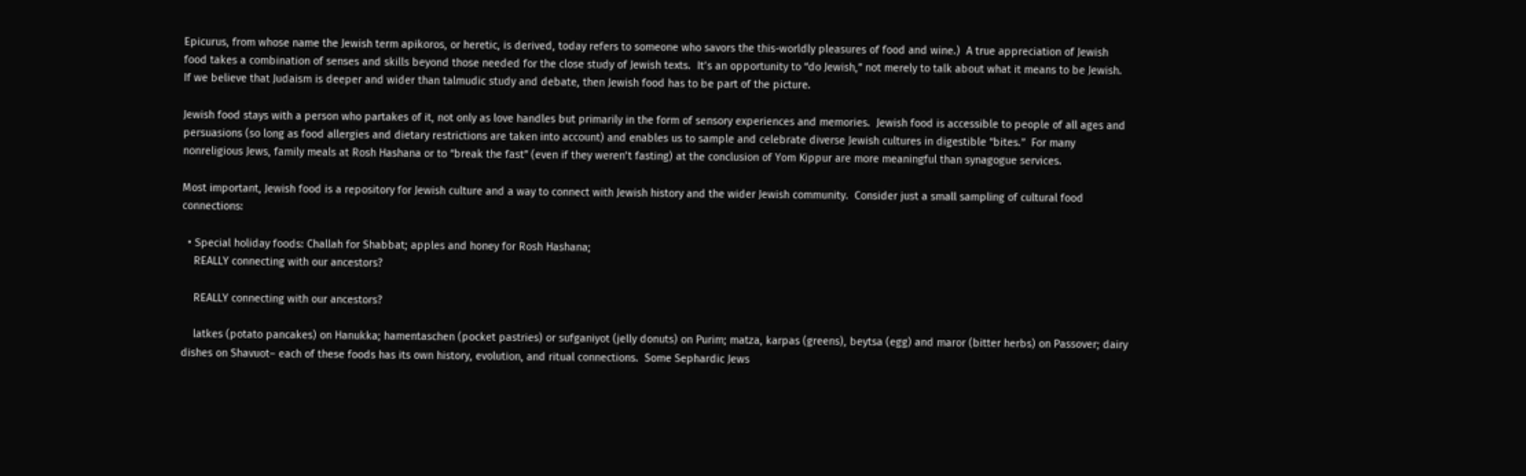Epicurus, from whose name the Jewish term apikoros, or heretic, is derived, today refers to someone who savors the this-worldly pleasures of food and wine.)  A true appreciation of Jewish food takes a combination of senses and skills beyond those needed for the close study of Jewish texts.  It’s an opportunity to “do Jewish,” not merely to talk about what it means to be Jewish.  If we believe that Judaism is deeper and wider than talmudic study and debate, then Jewish food has to be part of the picture.

Jewish food stays with a person who partakes of it, not only as love handles but primarily in the form of sensory experiences and memories.  Jewish food is accessible to people of all ages and persuasions (so long as food allergies and dietary restrictions are taken into account) and enables us to sample and celebrate diverse Jewish cultures in digestible “bites.”  For many nonreligious Jews, family meals at Rosh Hashana or to “break the fast” (even if they weren’t fasting) at the conclusion of Yom Kippur are more meaningful than synagogue services.

Most important, Jewish food is a repository for Jewish culture and a way to connect with Jewish history and the wider Jewish community.  Consider just a small sampling of cultural food connections:

  • Special holiday foods: Challah for Shabbat; apples and honey for Rosh Hashana;
    REALLY connecting with our ancestors?

    REALLY connecting with our ancestors?

    latkes (potato pancakes) on Hanukka; hamentaschen (pocket pastries) or sufganiyot (jelly donuts) on Purim; matza, karpas (greens), beytsa (egg) and maror (bitter herbs) on Passover; dairy dishes on Shavuot– each of these foods has its own history, evolution, and ritual connections.  Some Sephardic Jews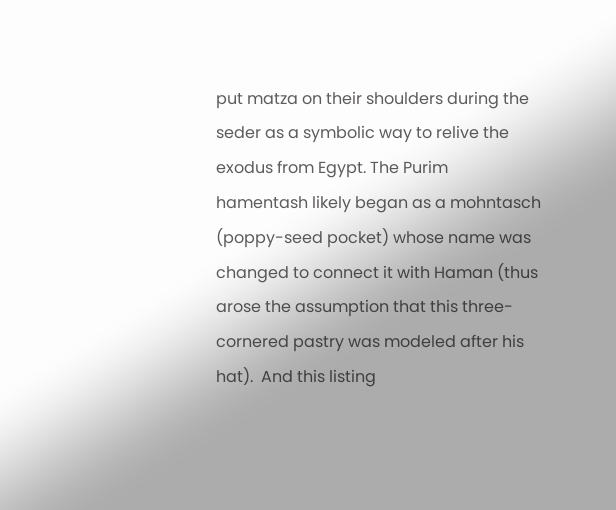put matza on their shoulders during the seder as a symbolic way to relive the exodus from Egypt. The Purim hamentash likely began as a mohntasch (poppy-seed pocket) whose name was changed to connect it with Haman (thus arose the assumption that this three-cornered pastry was modeled after his hat).  And this listing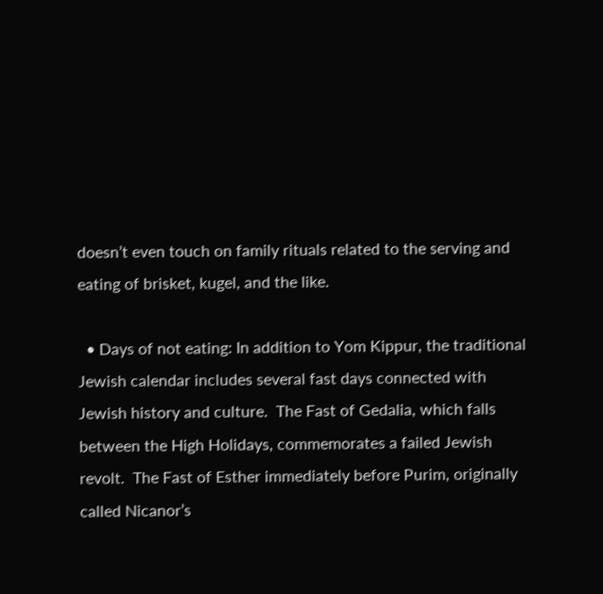doesn’t even touch on family rituals related to the serving and eating of brisket, kugel, and the like.

  • Days of not eating: In addition to Yom Kippur, the traditional Jewish calendar includes several fast days connected with Jewish history and culture.  The Fast of Gedalia, which falls between the High Holidays, commemorates a failed Jewish revolt.  The Fast of Esther immediately before Purim, originally called Nicanor’s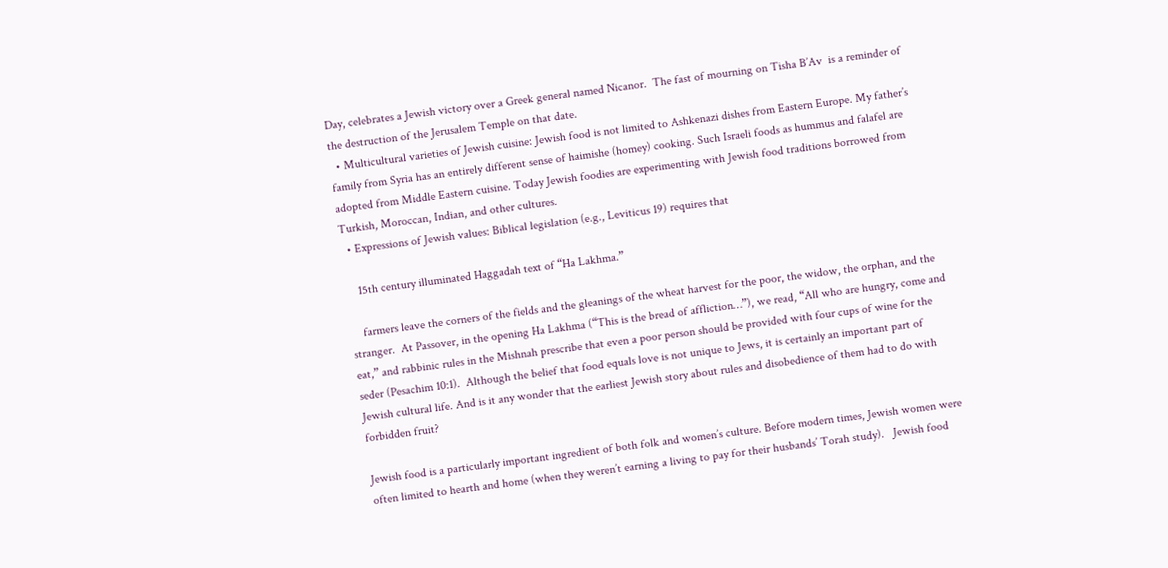Day, celebrates a Jewish victory over a Greek general named Nicanor.  The fast of mourning on Tisha B’Av  is a reminder of the destruction of the Jerusalem Temple on that date.
  • Multicultural varieties of Jewish cuisine: Jewish food is not limited to Ashkenazi dishes from Eastern Europe. My father’s family from Syria has an entirely different sense of haimishe (homey) cooking. Such Israeli foods as hummus and falafel are adopted from Middle Eastern cuisine. Today Jewish foodies are experimenting with Jewish food traditions borrowed from Turkish, Moroccan, Indian, and other cultures.
  • Expressions of Jewish values: Biblical legislation (e.g., Leviticus 19) requires that

    15th century illuminated Haggadah text of “Ha Lakhma.”

    farmers leave the corners of the fields and the gleanings of the wheat harvest for the poor, the widow, the orphan, and the stranger.  At Passover, in the opening Ha Lakhma (“This is the bread of affliction…”), we read, “All who are hungry, come and eat,” and rabbinic rules in the Mishnah prescribe that even a poor person should be provided with four cups of wine for the seder (Pesachim 10:1).  Although the belief that food equals love is not unique to Jews, it is certainly an important part of Jewish cultural life. And is it any wonder that the earliest Jewish story about rules and disobedience of them had to do with forbidden fruit?

Jewish food is a particularly important ingredient of both folk and women’s culture. Before modern times, Jewish women were often limited to hearth and home (when they weren’t earning a living to pay for their husbands’ Torah study).   Jewish food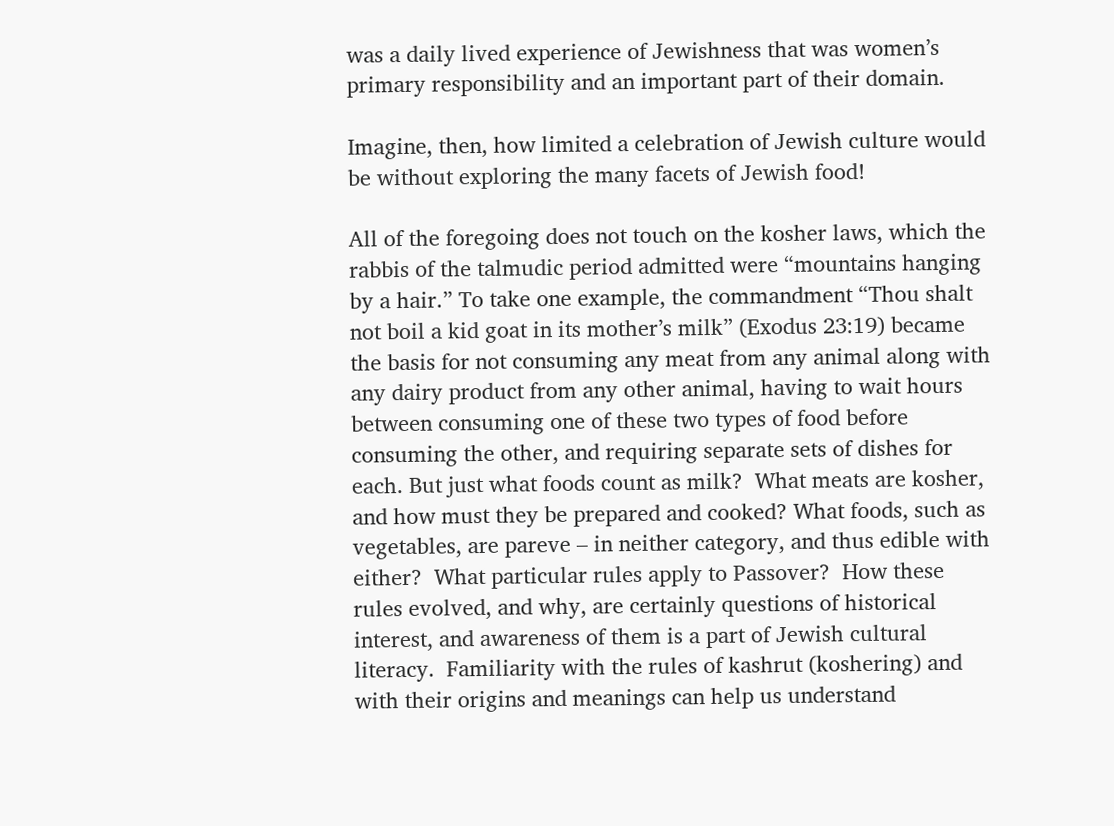was a daily lived experience of Jewishness that was women’s primary responsibility and an important part of their domain.

Imagine, then, how limited a celebration of Jewish culture would be without exploring the many facets of Jewish food!

All of the foregoing does not touch on the kosher laws, which the rabbis of the talmudic period admitted were “mountains hanging by a hair.” To take one example, the commandment “Thou shalt not boil a kid goat in its mother’s milk” (Exodus 23:19) became the basis for not consuming any meat from any animal along with any dairy product from any other animal, having to wait hours between consuming one of these two types of food before consuming the other, and requiring separate sets of dishes for each. But just what foods count as milk?  What meats are kosher, and how must they be prepared and cooked? What foods, such as vegetables, are pareve – in neither category, and thus edible with either?  What particular rules apply to Passover?  How these rules evolved, and why, are certainly questions of historical interest, and awareness of them is a part of Jewish cultural literacy.  Familiarity with the rules of kashrut (koshering) and with their origins and meanings can help us understand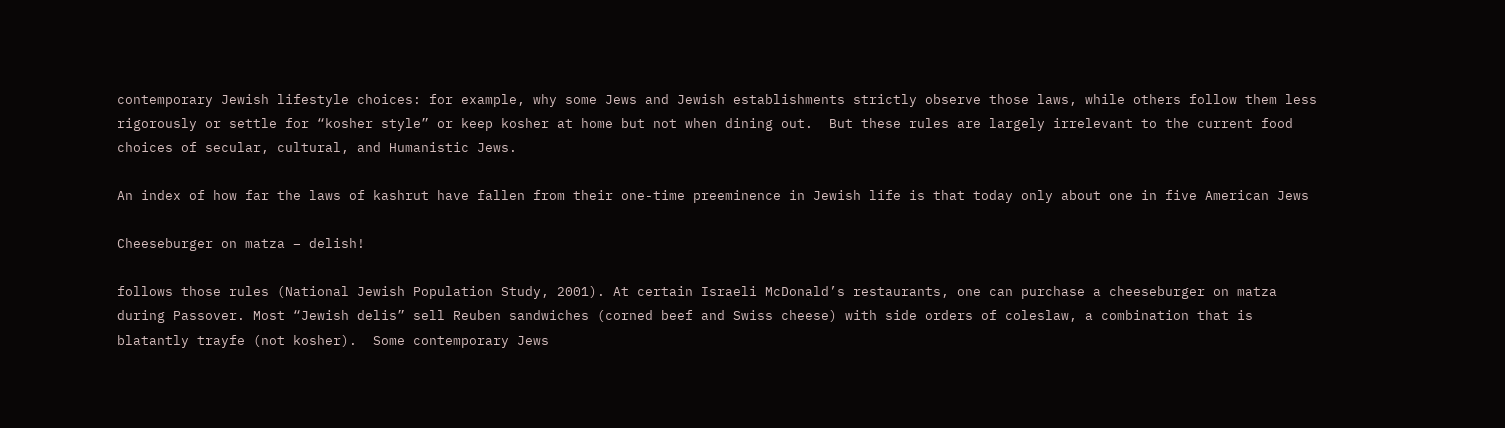contemporary Jewish lifestyle choices: for example, why some Jews and Jewish establishments strictly observe those laws, while others follow them less rigorously or settle for “kosher style” or keep kosher at home but not when dining out.  But these rules are largely irrelevant to the current food choices of secular, cultural, and Humanistic Jews.

An index of how far the laws of kashrut have fallen from their one-time preeminence in Jewish life is that today only about one in five American Jews

Cheeseburger on matza – delish!

follows those rules (National Jewish Population Study, 2001). At certain Israeli McDonald’s restaurants, one can purchase a cheeseburger on matza during Passover. Most “Jewish delis” sell Reuben sandwiches (corned beef and Swiss cheese) with side orders of coleslaw, a combination that is blatantly trayfe (not kosher).  Some contemporary Jews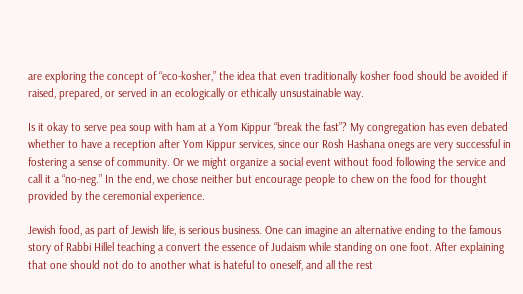are exploring the concept of “eco-kosher,” the idea that even traditionally kosher food should be avoided if raised, prepared, or served in an ecologically or ethically unsustainable way.

Is it okay to serve pea soup with ham at a Yom Kippur “break the fast”? My congregation has even debated whether to have a reception after Yom Kippur services, since our Rosh Hashana onegs are very successful in fostering a sense of community. Or we might organize a social event without food following the service and call it a “no-neg.” In the end, we chose neither but encourage people to chew on the food for thought provided by the ceremonial experience.

Jewish food, as part of Jewish life, is serious business. One can imagine an alternative ending to the famous story of Rabbi Hillel teaching a convert the essence of Judaism while standing on one foot. After explaining that one should not do to another what is hateful to oneself, and all the rest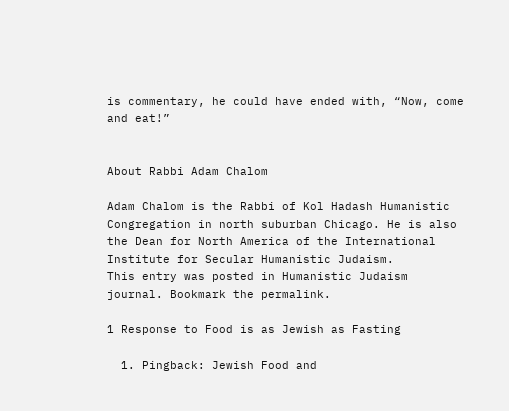is commentary, he could have ended with, “Now, come and eat!”


About Rabbi Adam Chalom

Adam Chalom is the Rabbi of Kol Hadash Humanistic Congregation in north suburban Chicago. He is also the Dean for North America of the International Institute for Secular Humanistic Judaism.
This entry was posted in Humanistic Judaism journal. Bookmark the permalink.

1 Response to Food is as Jewish as Fasting

  1. Pingback: Jewish Food and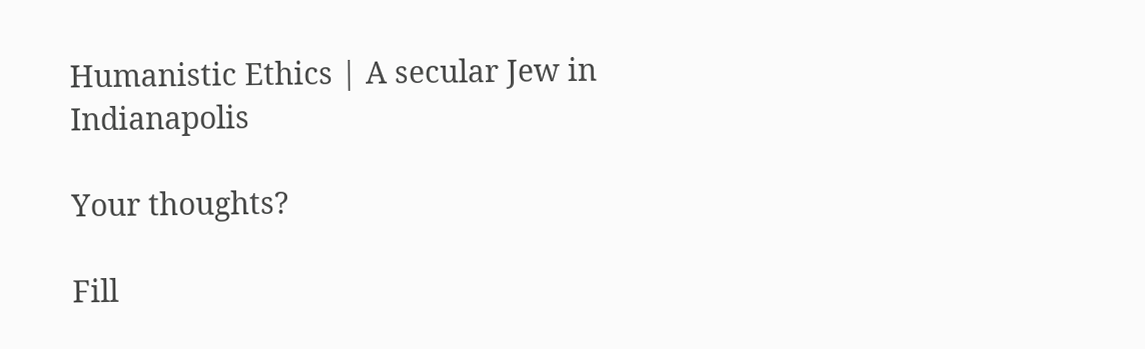Humanistic Ethics | A secular Jew in Indianapolis

Your thoughts?

Fill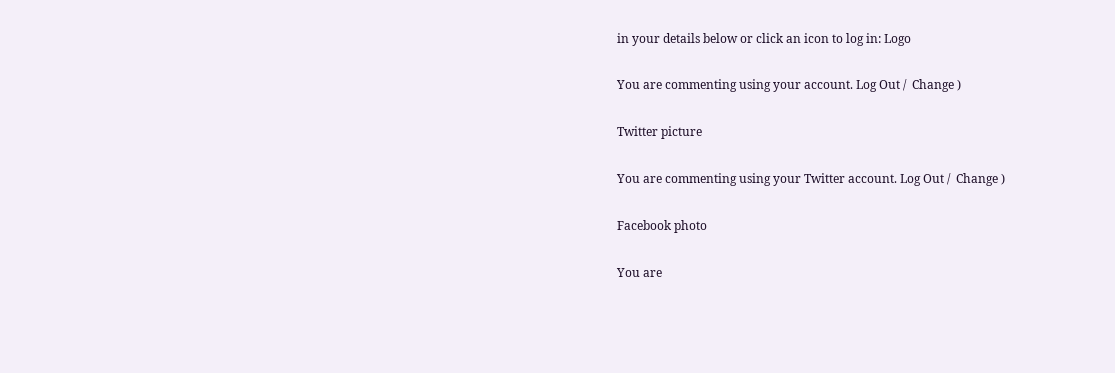in your details below or click an icon to log in: Logo

You are commenting using your account. Log Out /  Change )

Twitter picture

You are commenting using your Twitter account. Log Out /  Change )

Facebook photo

You are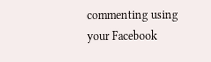commenting using your Facebook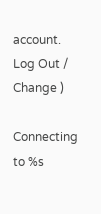account. Log Out /  Change )

Connecting to %s